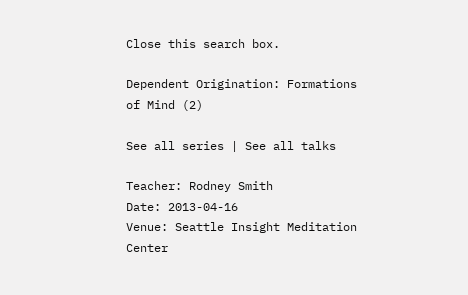Close this search box.

Dependent Origination: Formations of Mind (2)

See all series | See all talks

Teacher: Rodney Smith
Date: 2013-04-16
Venue: Seattle Insight Meditation Center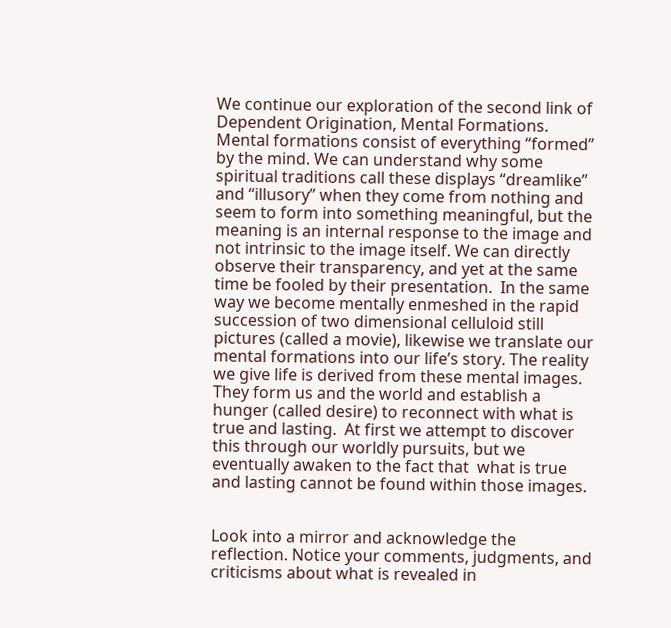We continue our exploration of the second link of Dependent Origination, Mental Formations. Mental formations consist of everything “formed” by the mind. We can understand why some spiritual traditions call these displays “dreamlike” and “illusory” when they come from nothing and seem to form into something meaningful, but the meaning is an internal response to the image and not intrinsic to the image itself. We can directly observe their transparency, and yet at the same time be fooled by their presentation.  In the same way we become mentally enmeshed in the rapid succession of two dimensional celluloid still pictures (called a movie), likewise we translate our mental formations into our life’s story. The reality we give life is derived from these mental images. They form us and the world and establish a hunger (called desire) to reconnect with what is true and lasting.  At first we attempt to discover this through our worldly pursuits, but we eventually awaken to the fact that  what is true and lasting cannot be found within those images.


Look into a mirror and acknowledge the reflection. Notice your comments, judgments, and criticisms about what is revealed in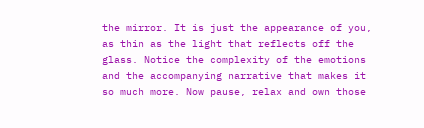the mirror. It is just the appearance of you, as thin as the light that reflects off the glass. Notice the complexity of the emotions and the accompanying narrative that makes it so much more. Now pause, relax and own those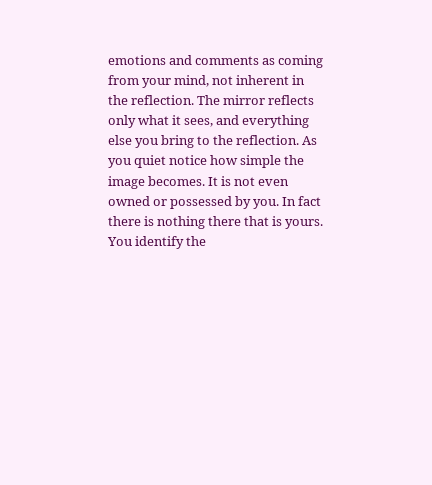emotions and comments as coming from your mind, not inherent in the reflection. The mirror reflects only what it sees, and everything else you bring to the reflection. As you quiet notice how simple the image becomes. It is not even owned or possessed by you. In fact there is nothing there that is yours. You identify the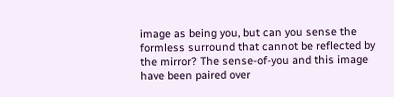image as being you, but can you sense the formless surround that cannot be reflected by the mirror? The sense-of-you and this image have been paired over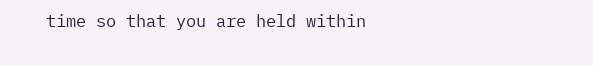time so that you are held within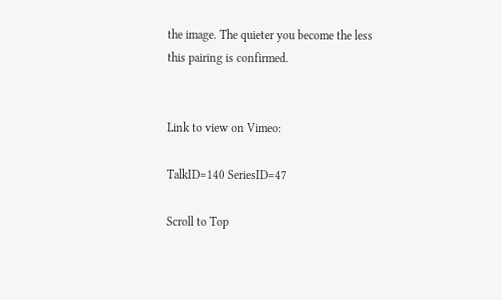the image. The quieter you become the less this pairing is confirmed.


Link to view on Vimeo:

TalkID=140 SeriesID=47

Scroll to Top